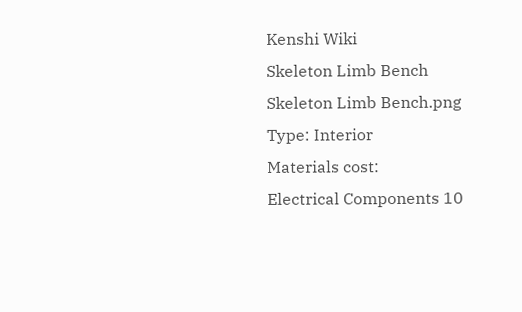Kenshi Wiki
Skeleton Limb Bench
Skeleton Limb Bench.png
Type: Interior
Materials cost:
Electrical Components 10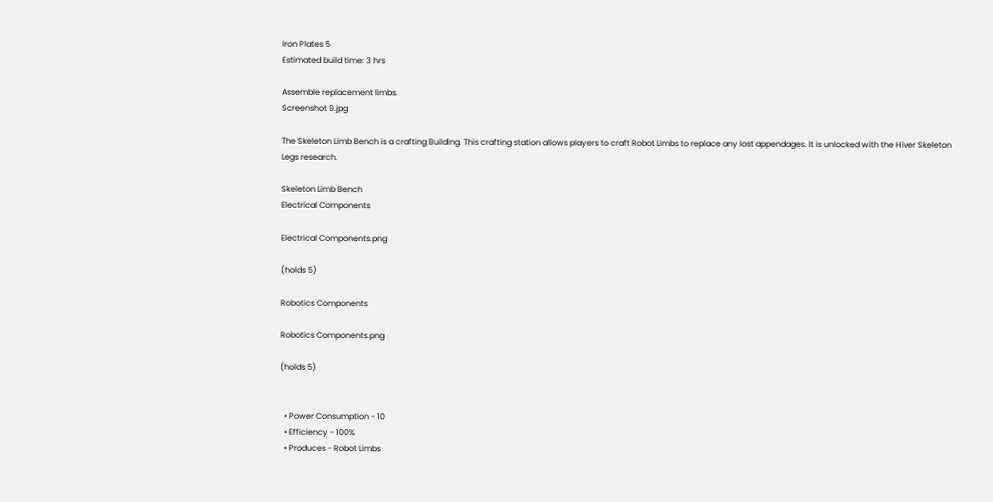Iron Plates 5
Estimated build time: 3 hrs

Assemble replacement limbs.
Screenshot 9.jpg

The Skeleton Limb Bench is a crafting Building. This crafting station allows players to craft Robot Limbs to replace any lost appendages. It is unlocked with the Hiver Skeleton Legs research.

Skeleton Limb Bench
Electrical Components

Electrical Components.png

(holds 5)

Robotics Components

Robotics Components.png

(holds 5)


  • Power Consumption - 10
  • Efficiency - 100%
  • Produces - Robot Limbs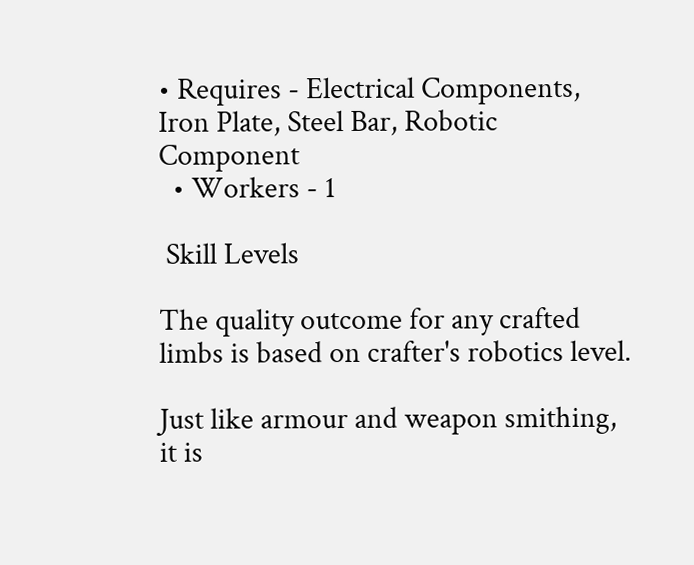• Requires - Electrical Components, Iron Plate, Steel Bar, Robotic Component
  • Workers - 1

 Skill Levels

The quality outcome for any crafted limbs is based on crafter's robotics level.

Just like armour and weapon smithing, it is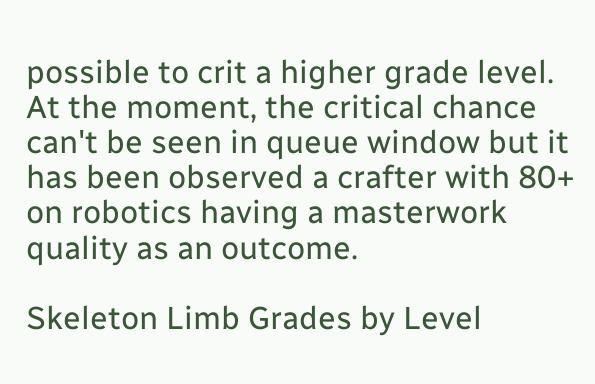possible to crit a higher grade level. At the moment, the critical chance can't be seen in queue window but it has been observed a crafter with 80+ on robotics having a masterwork quality as an outcome.

Skeleton Limb Grades by Level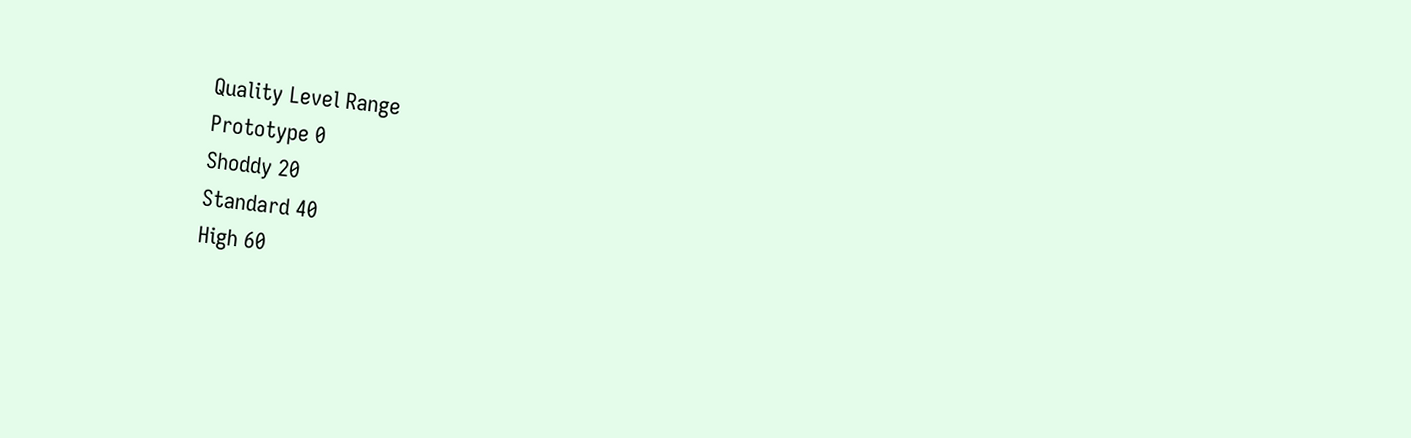Quality Level Range
Prototype 0
Shoddy 20
Standard 40
High 60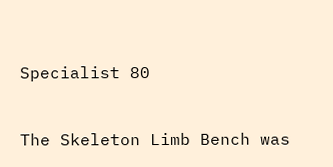Specialist 80


The Skeleton Limb Bench was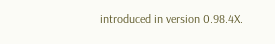introduced in version 0.98.4X.